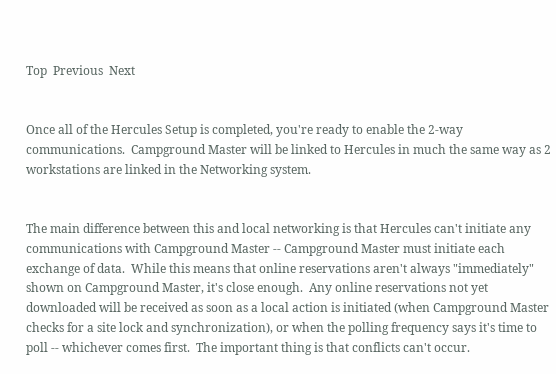Top  Previous  Next


Once all of the Hercules Setup is completed, you're ready to enable the 2-way communications.  Campground Master will be linked to Hercules in much the same way as 2 workstations are linked in the Networking system.


The main difference between this and local networking is that Hercules can't initiate any communications with Campground Master -- Campground Master must initiate each exchange of data.  While this means that online reservations aren't always "immediately" shown on Campground Master, it's close enough.  Any online reservations not yet downloaded will be received as soon as a local action is initiated (when Campground Master checks for a site lock and synchronization), or when the polling frequency says it's time to poll -- whichever comes first.  The important thing is that conflicts can't occur.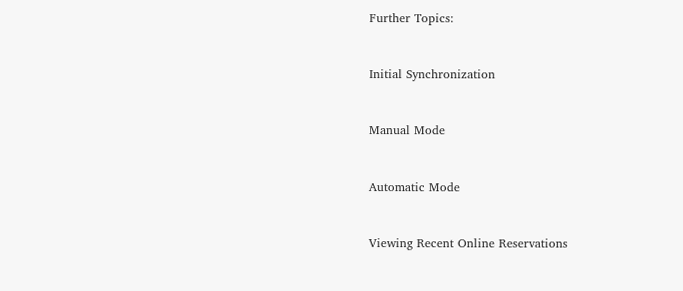Further Topics:


Initial Synchronization


Manual Mode


Automatic Mode


Viewing Recent Online Reservations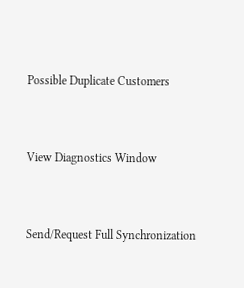Possible Duplicate Customers


View Diagnostics Window


Send/Request Full Synchronization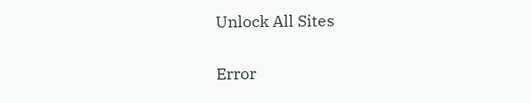Unlock All Sites


Error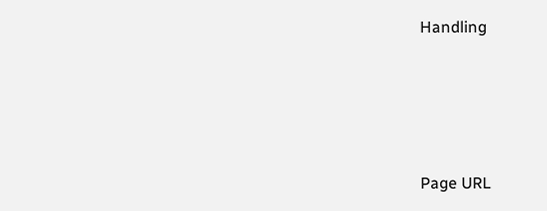Handling





Page URL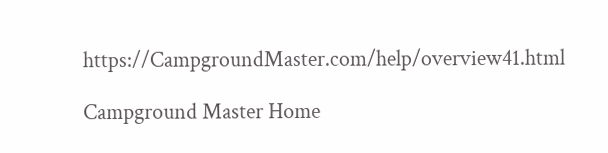https://CampgroundMaster.com/help/overview41.html

Campground Master Home